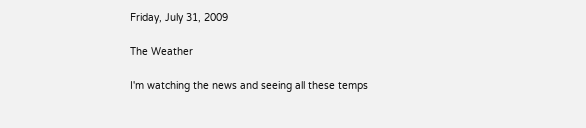Friday, July 31, 2009

The Weather

I'm watching the news and seeing all these temps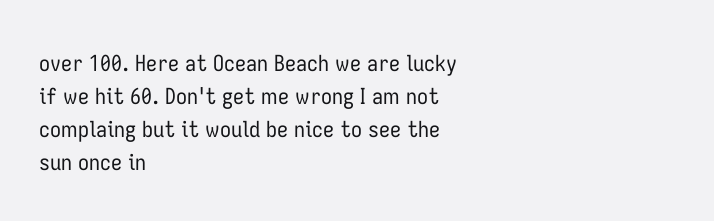over 100. Here at Ocean Beach we are lucky if we hit 60. Don't get me wrong I am not complaing but it would be nice to see the sun once in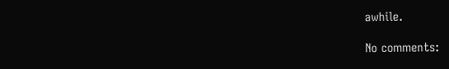awhile.

No comments: